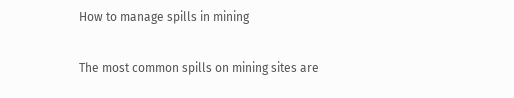How to manage spills in mining

The most common spills on mining sites are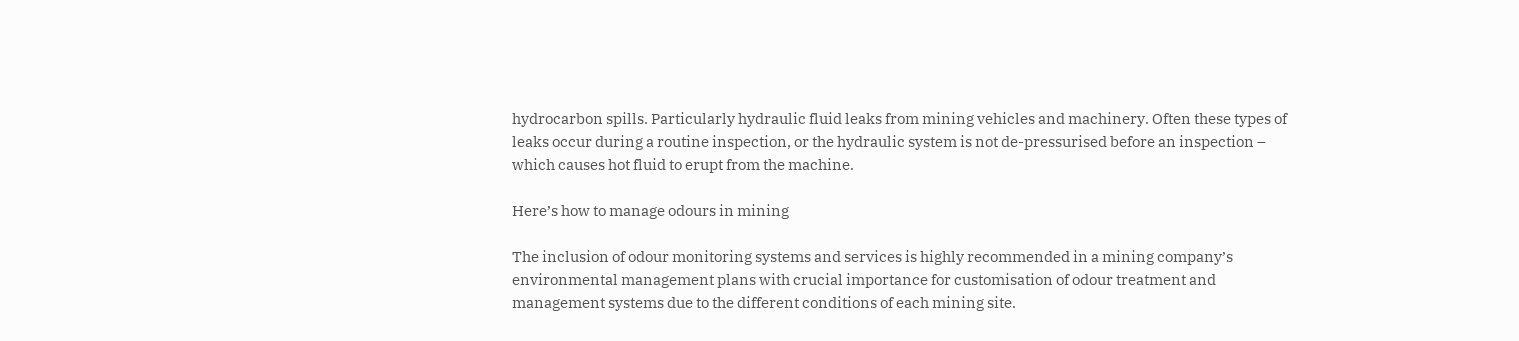hydrocarbon spills. Particularly hydraulic fluid leaks from mining vehicles and machinery. Often these types of leaks occur during a routine inspection, or the hydraulic system is not de-pressurised before an inspection – which causes hot fluid to erupt from the machine.

Here’s how to manage odours in mining

The inclusion of odour monitoring systems and services is highly recommended in a mining company’s environmental management plans with crucial importance for customisation of odour treatment and management systems due to the different conditions of each mining site.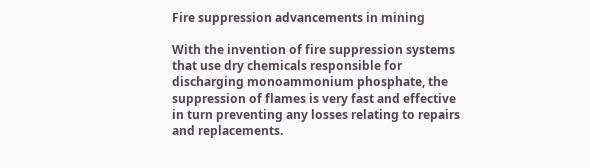Fire suppression advancements in mining

With the invention of fire suppression systems that use dry chemicals responsible for discharging monoammonium phosphate, the suppression of flames is very fast and effective in turn preventing any losses relating to repairs and replacements.